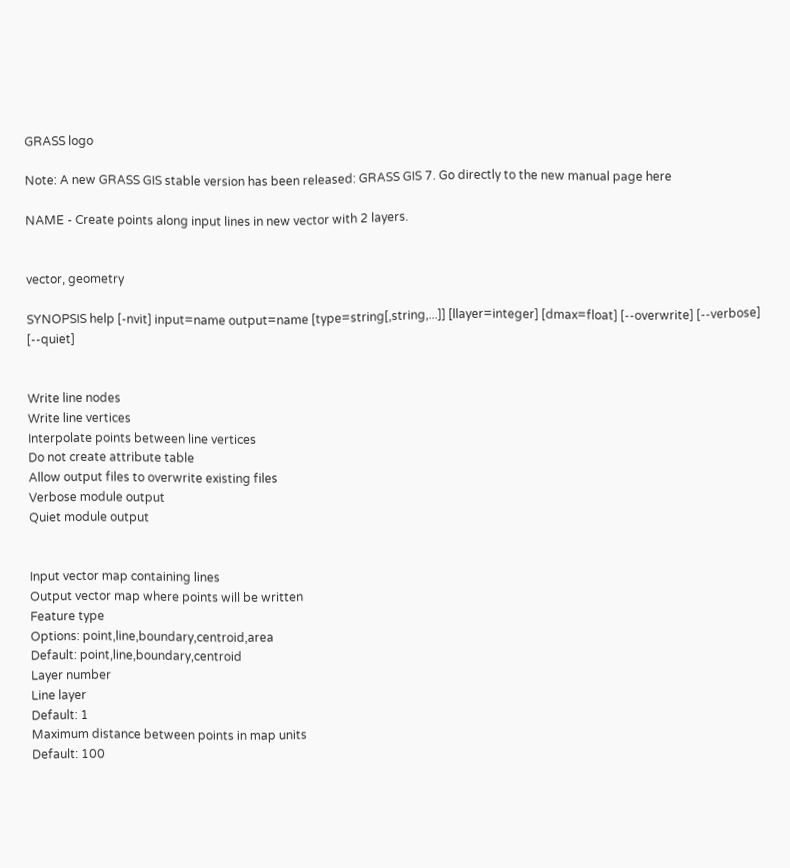GRASS logo

Note: A new GRASS GIS stable version has been released: GRASS GIS 7. Go directly to the new manual page here

NAME - Create points along input lines in new vector with 2 layers.


vector, geometry

SYNOPSIS help [-nvit] input=name output=name [type=string[,string,...]] [llayer=integer] [dmax=float] [--overwrite] [--verbose] [--quiet]


Write line nodes
Write line vertices
Interpolate points between line vertices
Do not create attribute table
Allow output files to overwrite existing files
Verbose module output
Quiet module output


Input vector map containing lines
Output vector map where points will be written
Feature type
Options: point,line,boundary,centroid,area
Default: point,line,boundary,centroid
Layer number
Line layer
Default: 1
Maximum distance between points in map units
Default: 100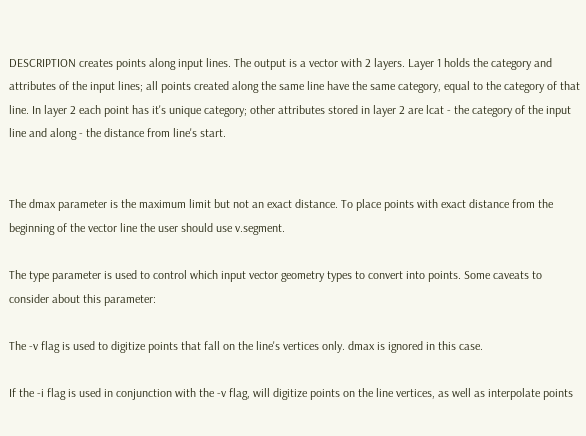DESCRIPTION creates points along input lines. The output is a vector with 2 layers. Layer 1 holds the category and attributes of the input lines; all points created along the same line have the same category, equal to the category of that line. In layer 2 each point has it's unique category; other attributes stored in layer 2 are lcat - the category of the input line and along - the distance from line's start.


The dmax parameter is the maximum limit but not an exact distance. To place points with exact distance from the beginning of the vector line the user should use v.segment.

The type parameter is used to control which input vector geometry types to convert into points. Some caveats to consider about this parameter:

The -v flag is used to digitize points that fall on the line's vertices only. dmax is ignored in this case.

If the -i flag is used in conjunction with the -v flag, will digitize points on the line vertices, as well as interpolate points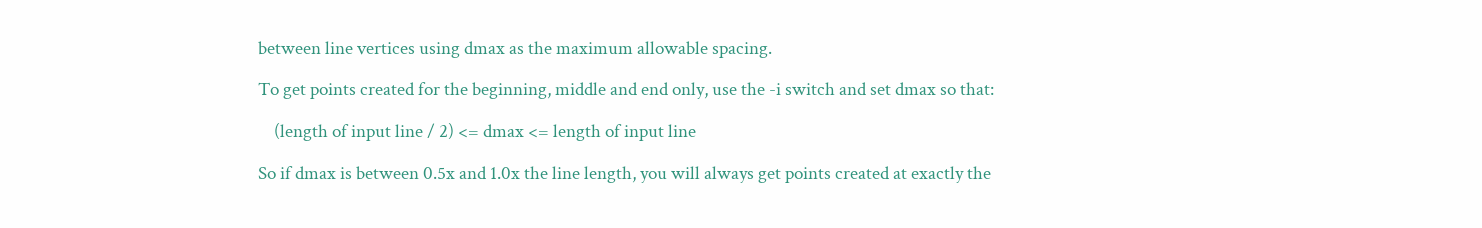between line vertices using dmax as the maximum allowable spacing.

To get points created for the beginning, middle and end only, use the -i switch and set dmax so that:

    (length of input line / 2) <= dmax <= length of input line

So if dmax is between 0.5x and 1.0x the line length, you will always get points created at exactly the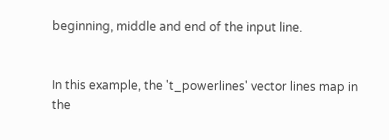beginning, middle and end of the input line.


In this example, the 't_powerlines' vector lines map in the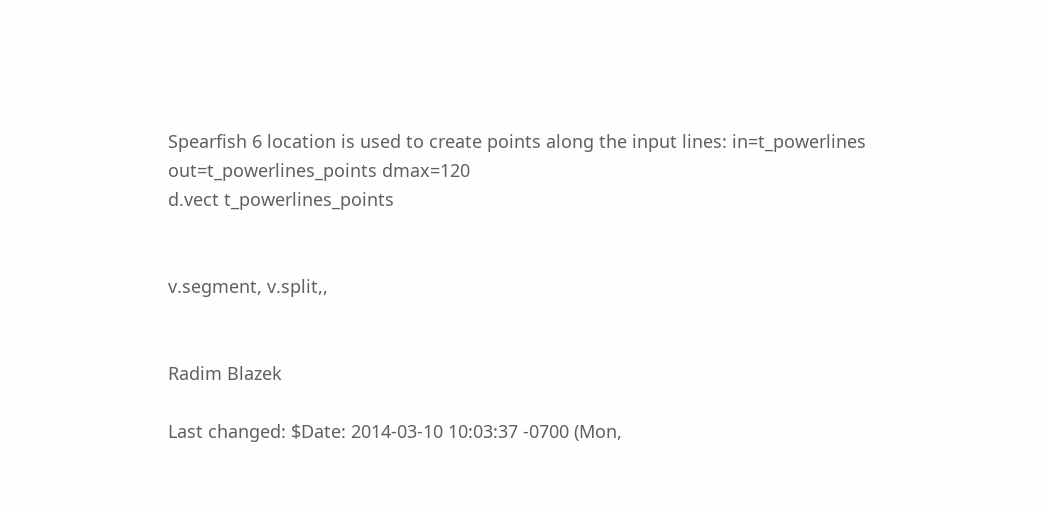Spearfish 6 location is used to create points along the input lines: in=t_powerlines out=t_powerlines_points dmax=120
d.vect t_powerlines_points


v.segment, v.split,,


Radim Blazek

Last changed: $Date: 2014-03-10 10:03:37 -0700 (Mon,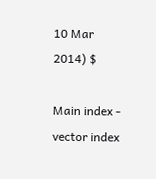10 Mar 2014) $

Main index - vector index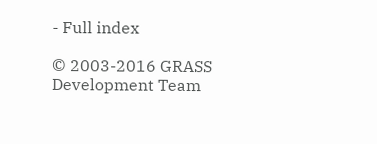- Full index

© 2003-2016 GRASS Development Team